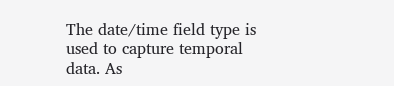The date/time field type is used to capture temporal data. As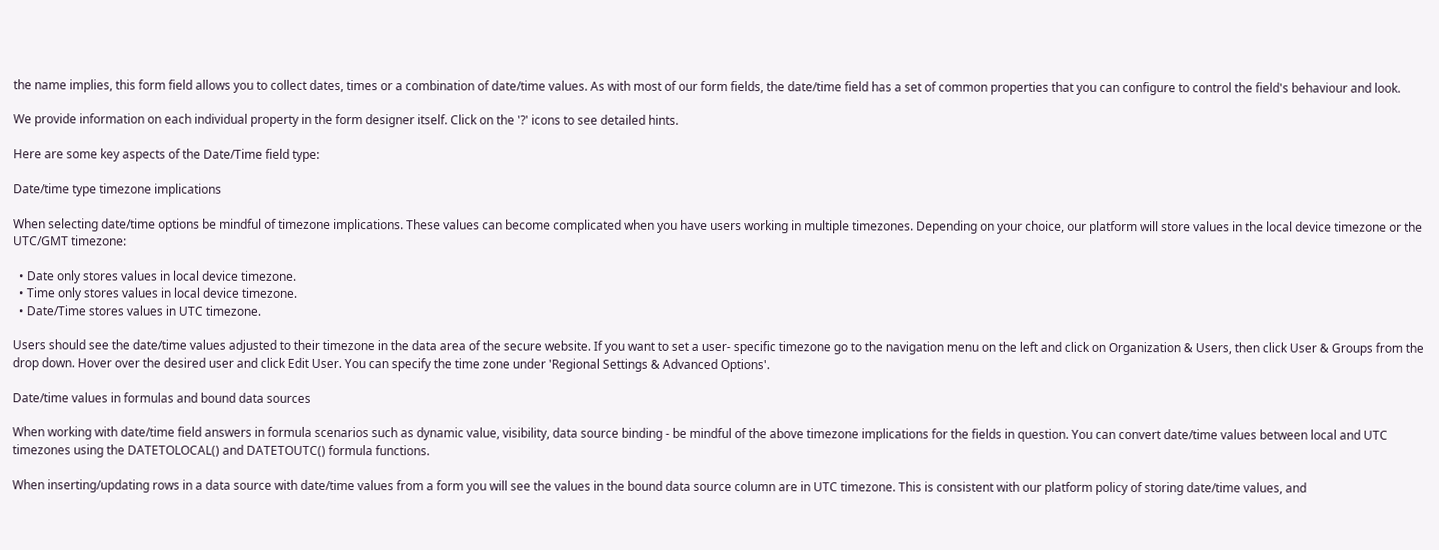the name implies, this form field allows you to collect dates, times or a combination of date/time values. As with most of our form fields, the date/time field has a set of common properties that you can configure to control the field's behaviour and look.

We provide information on each individual property in the form designer itself. Click on the '?' icons to see detailed hints.

Here are some key aspects of the Date/Time field type:

Date/time type timezone implications

When selecting date/time options be mindful of timezone implications. These values can become complicated when you have users working in multiple timezones. Depending on your choice, our platform will store values in the local device timezone or the UTC/GMT timezone:

  • Date only stores values in local device timezone.
  • Time only stores values in local device timezone.
  • Date/Time stores values in UTC timezone.

Users should see the date/time values adjusted to their timezone in the data area of the secure website. If you want to set a user- specific timezone go to the navigation menu on the left and click on Organization & Users, then click User & Groups from the drop down. Hover over the desired user and click Edit User. You can specify the time zone under 'Regional Settings & Advanced Options'.

Date/time values in formulas and bound data sources

When working with date/time field answers in formula scenarios such as dynamic value, visibility, data source binding - be mindful of the above timezone implications for the fields in question. You can convert date/time values between local and UTC timezones using the DATETOLOCAL() and DATETOUTC() formula functions.

When inserting/updating rows in a data source with date/time values from a form you will see the values in the bound data source column are in UTC timezone. This is consistent with our platform policy of storing date/time values, and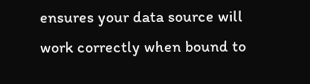ensures your data source will work correctly when bound to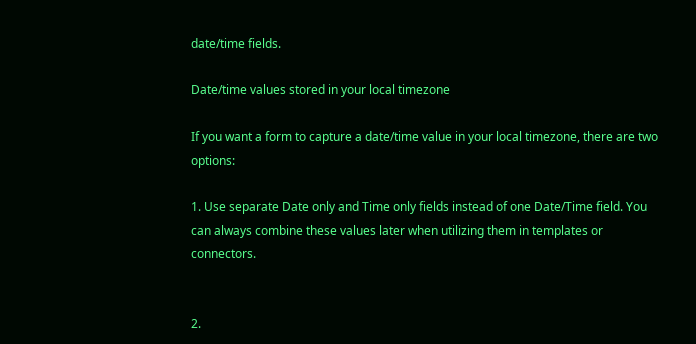date/time fields.

Date/time values stored in your local timezone

If you want a form to capture a date/time value in your local timezone, there are two options:

1. Use separate Date only and Time only fields instead of one Date/Time field. You can always combine these values later when utilizing them in templates or connectors.


2.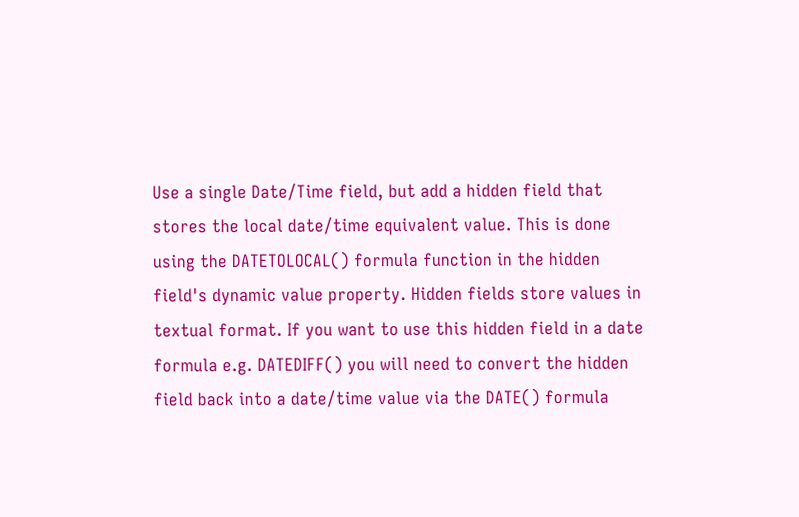Use a single Date/Time field, but add a hidden field that stores the local date/time equivalent value. This is done using the DATETOLOCAL() formula function in the hidden field's dynamic value property. Hidden fields store values in textual format. If you want to use this hidden field in a date formula e.g. DATEDIFF() you will need to convert the hidden field back into a date/time value via the DATE() formula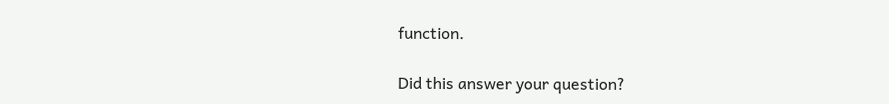function.

Did this answer your question?